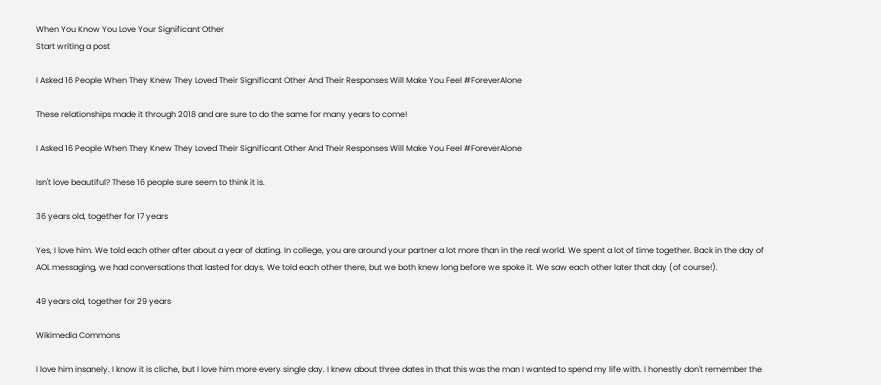When You Know You Love Your Significant Other
Start writing a post

I Asked 16 People When They Knew They Loved Their Significant Other And Their Responses Will Make You Feel #ForeverAlone

These relationships made it through 2018 and are sure to do the same for many years to come!

I Asked 16 People When They Knew They Loved Their Significant Other And Their Responses Will Make You Feel #ForeverAlone

Isn't love beautiful? These 16 people sure seem to think it is.

36 years old, together for 17 years

Yes, I love him. We told each other after about a year of dating. In college, you are around your partner a lot more than in the real world. We spent a lot of time together. Back in the day of AOL messaging, we had conversations that lasted for days. We told each other there, but we both knew long before we spoke it. We saw each other later that day (of course!).

49 years old, together for 29 years

Wikimedia Commons

I love him insanely. I know it is cliche, but I love him more every single day. I knew about three dates in that this was the man I wanted to spend my life with. I honestly don't remember the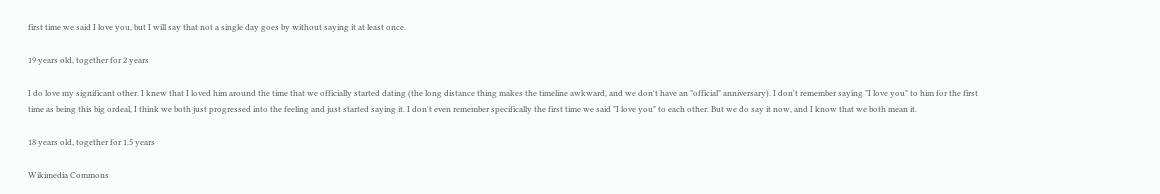first time we said I love you, but I will say that not a single day goes by without saying it at least once.

19 years old, together for 2 years

I do love my significant other. I knew that I loved him around the time that we officially started dating (the long distance thing makes the timeline awkward, and we don't have an "official" anniversary). I don't remember saying "I love you" to him for the first time as being this big ordeal, I think we both just progressed into the feeling and just started saying it. I don't even remember specifically the first time we said "I love you" to each other. But we do say it now, and I know that we both mean it.

18 years old, together for 1.5 years

Wikimedia Commons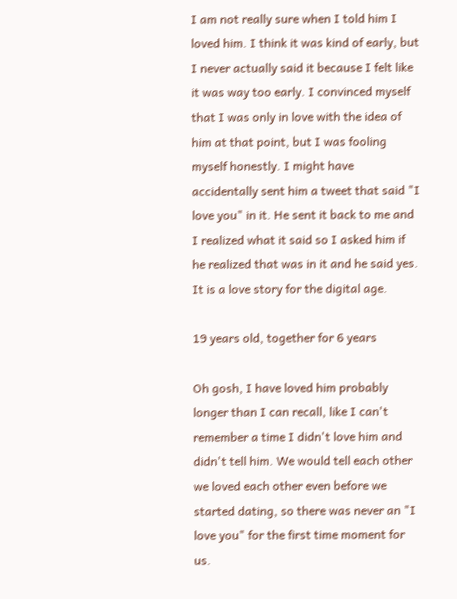I am not really sure when I told him I loved him. I think it was kind of early, but I never actually said it because I felt like it was way too early. I convinced myself that I was only in love with the idea of him at that point, but I was fooling myself honestly. I might have accidentally sent him a tweet that said "I love you" in it. He sent it back to me and I realized what it said so I asked him if he realized that was in it and he said yes. It is a love story for the digital age.

19 years old, together for 6 years

Oh gosh, I have loved him probably longer than I can recall, like I can't remember a time I didn't love him and didn't tell him. We would tell each other we loved each other even before we started dating, so there was never an "I love you" for the first time moment for us.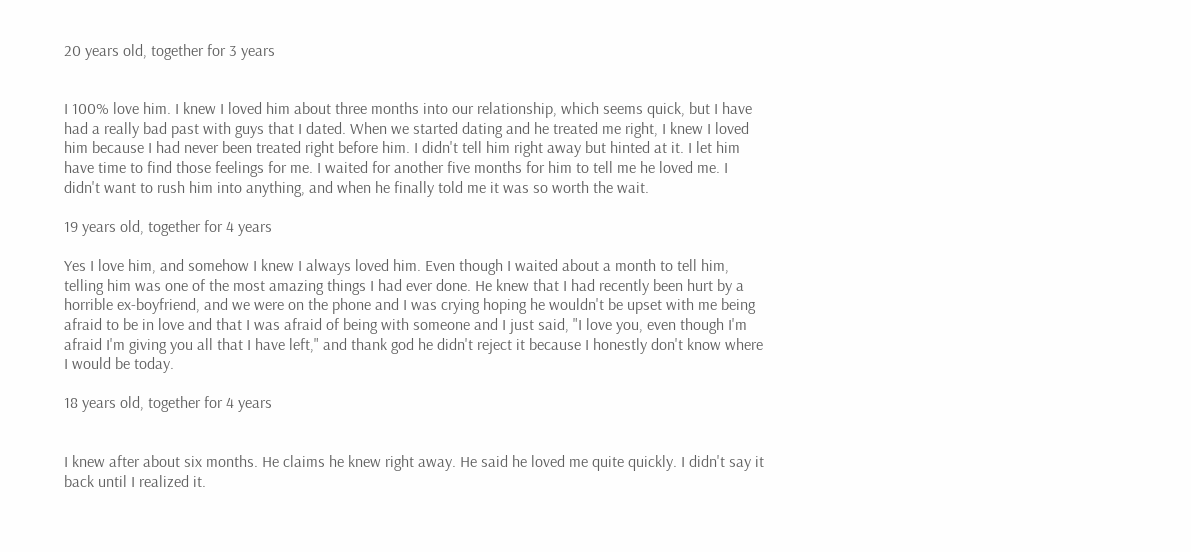20 years old, together for 3 years


I 100% love him. I knew I loved him about three months into our relationship, which seems quick, but I have had a really bad past with guys that I dated. When we started dating and he treated me right, I knew I loved him because I had never been treated right before him. I didn't tell him right away but hinted at it. I let him have time to find those feelings for me. I waited for another five months for him to tell me he loved me. I didn't want to rush him into anything, and when he finally told me it was so worth the wait.

19 years old, together for 4 years

Yes I love him, and somehow I knew I always loved him. Even though I waited about a month to tell him, telling him was one of the most amazing things I had ever done. He knew that I had recently been hurt by a horrible ex-boyfriend, and we were on the phone and I was crying hoping he wouldn't be upset with me being afraid to be in love and that I was afraid of being with someone and I just said, "I love you, even though I'm afraid I'm giving you all that I have left," and thank god he didn't reject it because I honestly don't know where I would be today.

18 years old, together for 4 years


I knew after about six months. He claims he knew right away. He said he loved me quite quickly. I didn't say it back until I realized it.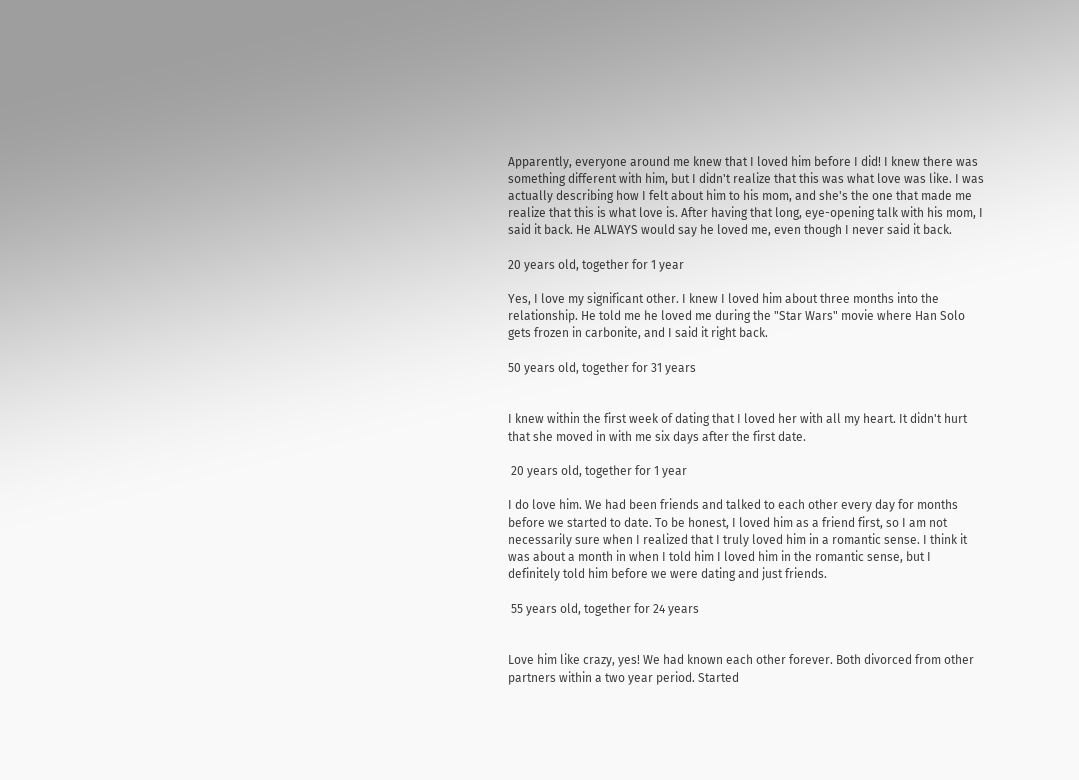Apparently, everyone around me knew that I loved him before I did! I knew there was something different with him, but I didn't realize that this was what love was like. I was actually describing how I felt about him to his mom, and she's the one that made me realize that this is what love is. After having that long, eye-opening talk with his mom, I said it back. He ALWAYS would say he loved me, even though I never said it back.

20 years old, together for 1 year

Yes, I love my significant other. I knew I loved him about three months into the relationship. He told me he loved me during the "Star Wars" movie where Han Solo gets frozen in carbonite, and I said it right back.

50 years old, together for 31 years


I knew within the first week of dating that I loved her with all my heart. It didn't hurt that she moved in with me six days after the first date.

 20 years old, together for 1 year

I do love him. We had been friends and talked to each other every day for months before we started to date. To be honest, I loved him as a friend first, so I am not necessarily sure when I realized that I truly loved him in a romantic sense. I think it was about a month in when I told him I loved him in the romantic sense, but I definitely told him before we were dating and just friends.

 55 years old, together for 24 years


Love him like crazy, yes! We had known each other forever. Both divorced from other partners within a two year period. Started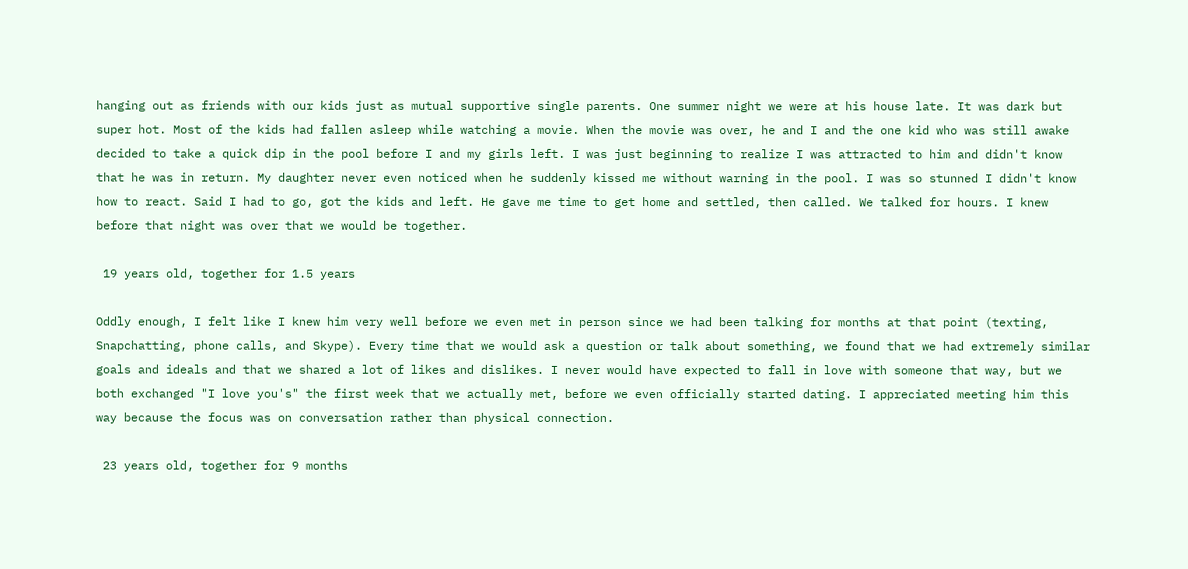hanging out as friends with our kids just as mutual supportive single parents. One summer night we were at his house late. It was dark but super hot. Most of the kids had fallen asleep while watching a movie. When the movie was over, he and I and the one kid who was still awake decided to take a quick dip in the pool before I and my girls left. I was just beginning to realize I was attracted to him and didn't know that he was in return. My daughter never even noticed when he suddenly kissed me without warning in the pool. I was so stunned I didn't know how to react. Said I had to go, got the kids and left. He gave me time to get home and settled, then called. We talked for hours. I knew before that night was over that we would be together.

 19 years old, together for 1.5 years

Oddly enough, I felt like I knew him very well before we even met in person since we had been talking for months at that point (texting, Snapchatting, phone calls, and Skype). Every time that we would ask a question or talk about something, we found that we had extremely similar goals and ideals and that we shared a lot of likes and dislikes. I never would have expected to fall in love with someone that way, but we both exchanged "I love you's" the first week that we actually met, before we even officially started dating. I appreciated meeting him this way because the focus was on conversation rather than physical connection.

 23 years old, together for 9 months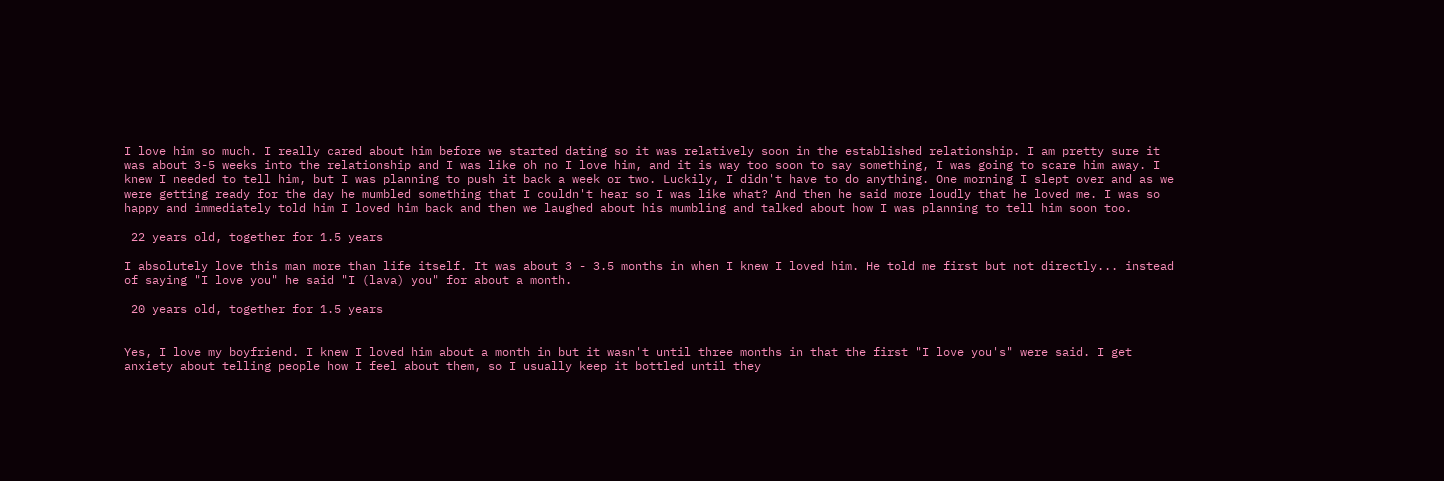I love him so much. I really cared about him before we started dating so it was relatively soon in the established relationship. I am pretty sure it was about 3-5 weeks into the relationship and I was like oh no I love him, and it is way too soon to say something, I was going to scare him away. I knew I needed to tell him, but I was planning to push it back a week or two. Luckily, I didn't have to do anything. One morning I slept over and as we were getting ready for the day he mumbled something that I couldn't hear so I was like what? And then he said more loudly that he loved me. I was so happy and immediately told him I loved him back and then we laughed about his mumbling and talked about how I was planning to tell him soon too.

 22 years old, together for 1.5 years

I absolutely love this man more than life itself. It was about 3 - 3.5 months in when I knew I loved him. He told me first but not directly... instead of saying "I love you" he said "I (lava) you" for about a month.

 20 years old, together for 1.5 years


Yes, I love my boyfriend. I knew I loved him about a month in but it wasn't until three months in that the first "I love you's" were said. I get anxiety about telling people how I feel about them, so I usually keep it bottled until they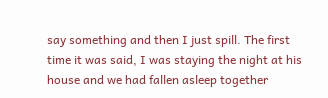say something and then I just spill. The first time it was said, I was staying the night at his house and we had fallen asleep together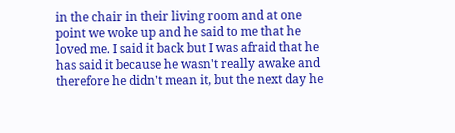in the chair in their living room and at one point we woke up and he said to me that he loved me. I said it back but I was afraid that he has said it because he wasn't really awake and therefore he didn't mean it, but the next day he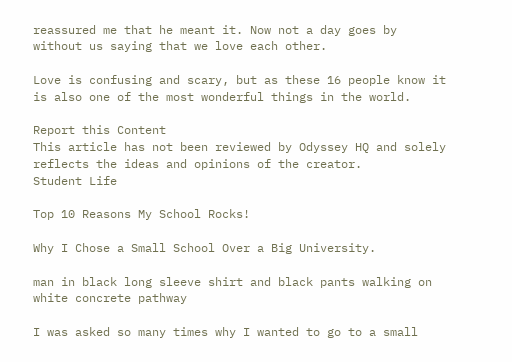reassured me that he meant it. Now not a day goes by without us saying that we love each other.

Love is confusing and scary, but as these 16 people know it is also one of the most wonderful things in the world.

Report this Content
This article has not been reviewed by Odyssey HQ and solely reflects the ideas and opinions of the creator.
Student Life

Top 10 Reasons My School Rocks!

Why I Chose a Small School Over a Big University.

man in black long sleeve shirt and black pants walking on white concrete pathway

I was asked so many times why I wanted to go to a small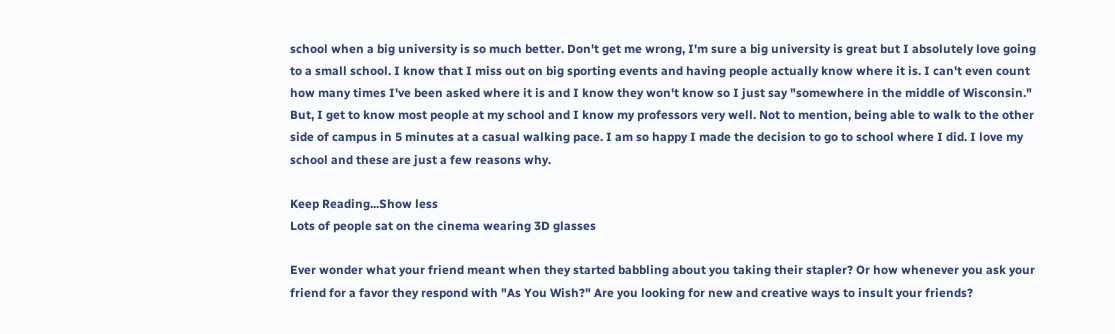school when a big university is so much better. Don't get me wrong, I'm sure a big university is great but I absolutely love going to a small school. I know that I miss out on big sporting events and having people actually know where it is. I can't even count how many times I've been asked where it is and I know they won't know so I just say "somewhere in the middle of Wisconsin." But, I get to know most people at my school and I know my professors very well. Not to mention, being able to walk to the other side of campus in 5 minutes at a casual walking pace. I am so happy I made the decision to go to school where I did. I love my school and these are just a few reasons why.

Keep Reading...Show less
Lots of people sat on the cinema wearing 3D glasses

Ever wonder what your friend meant when they started babbling about you taking their stapler? Or how whenever you ask your friend for a favor they respond with "As You Wish?" Are you looking for new and creative ways to insult your friends?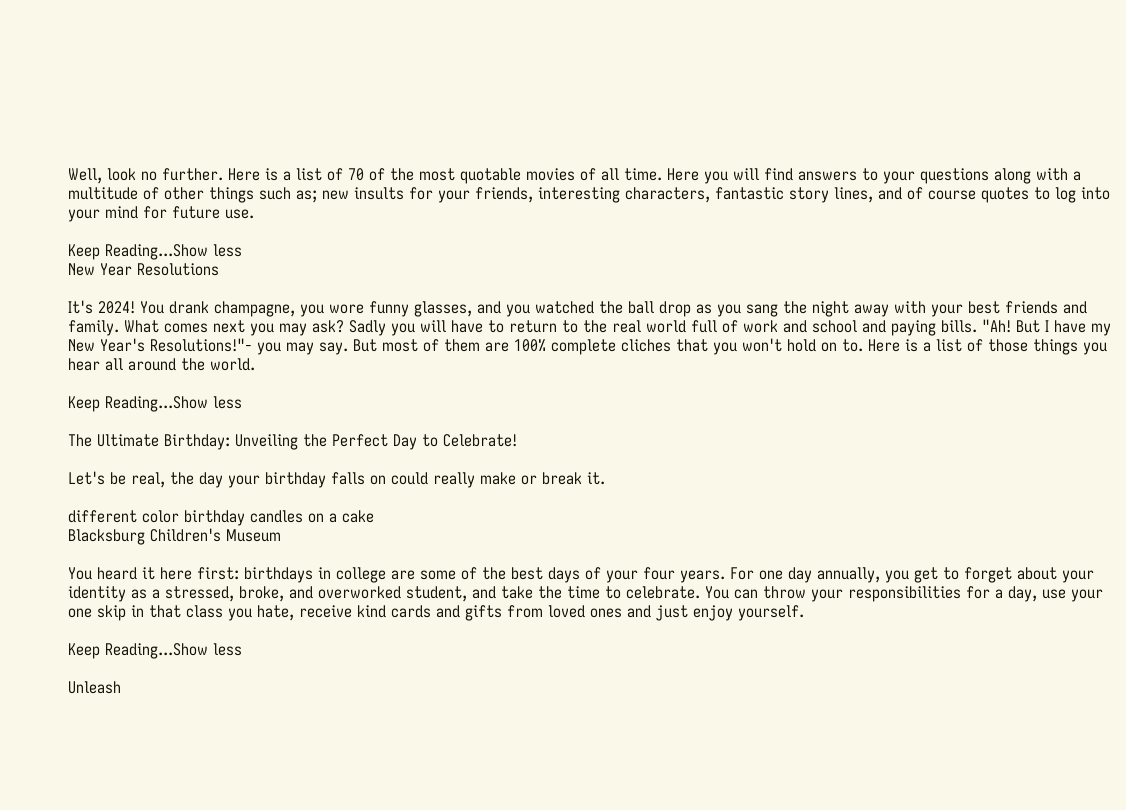Well, look no further. Here is a list of 70 of the most quotable movies of all time. Here you will find answers to your questions along with a multitude of other things such as; new insults for your friends, interesting characters, fantastic story lines, and of course quotes to log into your mind for future use.

Keep Reading...Show less
New Year Resolutions

It's 2024! You drank champagne, you wore funny glasses, and you watched the ball drop as you sang the night away with your best friends and family. What comes next you may ask? Sadly you will have to return to the real world full of work and school and paying bills. "Ah! But I have my New Year's Resolutions!"- you may say. But most of them are 100% complete cliches that you won't hold on to. Here is a list of those things you hear all around the world.

Keep Reading...Show less

The Ultimate Birthday: Unveiling the Perfect Day to Celebrate!

Let's be real, the day your birthday falls on could really make or break it.

different color birthday candles on a cake
Blacksburg Children's Museum

You heard it here first: birthdays in college are some of the best days of your four years. For one day annually, you get to forget about your identity as a stressed, broke, and overworked student, and take the time to celebrate. You can throw your responsibilities for a day, use your one skip in that class you hate, receive kind cards and gifts from loved ones and just enjoy yourself.

Keep Reading...Show less

Unleash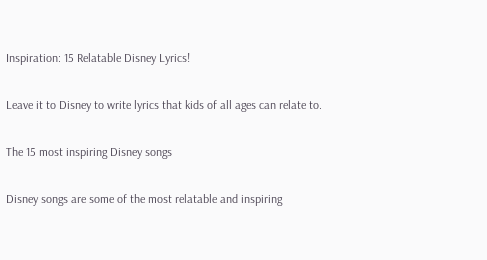Inspiration: 15 Relatable Disney Lyrics!

Leave it to Disney to write lyrics that kids of all ages can relate to.

The 15 most inspiring Disney songs

Disney songs are some of the most relatable and inspiring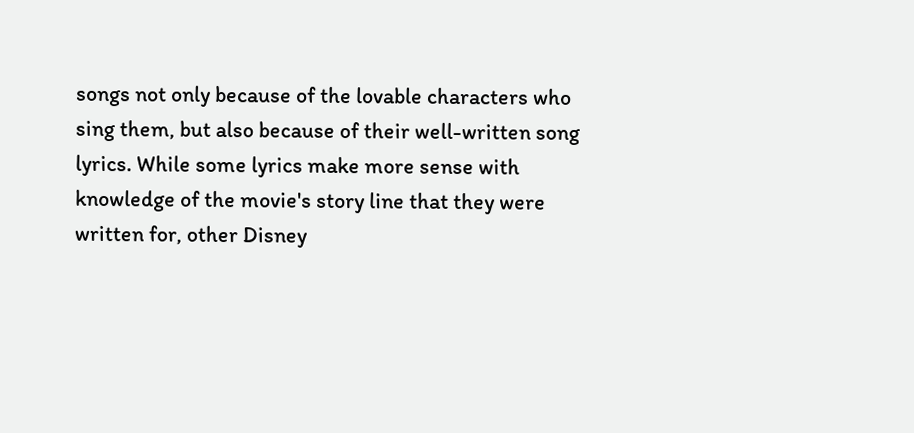songs not only because of the lovable characters who sing them, but also because of their well-written song lyrics. While some lyrics make more sense with knowledge of the movie's story line that they were written for, other Disney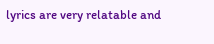lyrics are very relatable and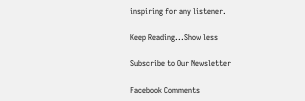inspiring for any listener.

Keep Reading...Show less

Subscribe to Our Newsletter

Facebook Comments